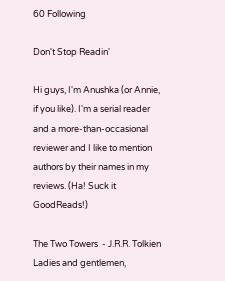60 Following

Don't Stop Readin'

Hi guys, I'm Anushka (or Annie, if you like). I'm a serial reader and a more-than-occasional reviewer and I like to mention authors by their names in my reviews. (Ha! Suck it GoodReads!)

The Two Towers  - J.R.R. Tolkien Ladies and gentlemen,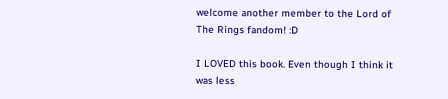welcome another member to the Lord of The Rings fandom! :D

I LOVED this book. Even though I think it was less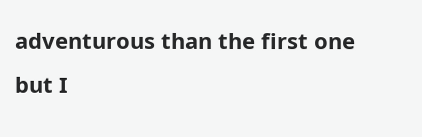adventurous than the first one but I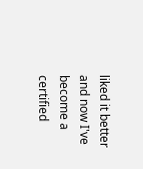liked it better and now I've become a certified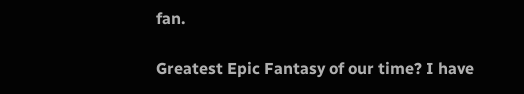fan.

Greatest Epic Fantasy of our time? I have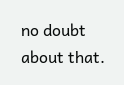no doubt about that.